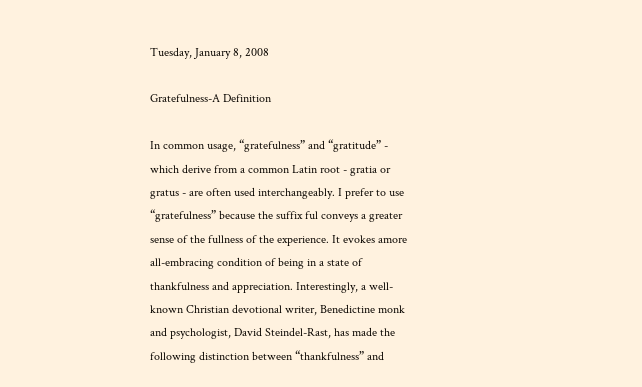Tuesday, January 8, 2008

Gratefulness-A Definition

In common usage, “gratefulness” and “gratitude” - which derive from a common Latin root - gratia or gratus - are often used interchangeably. I prefer to use “gratefulness” because the suffix ful conveys a greater sense of the fullness of the experience. It evokes amore all-embracing condition of being in a state of thankfulness and appreciation. Interestingly, a well-known Christian devotional writer, Benedictine monk and psychologist, David Steindel-Rast, has made the following distinction between “thankfulness” and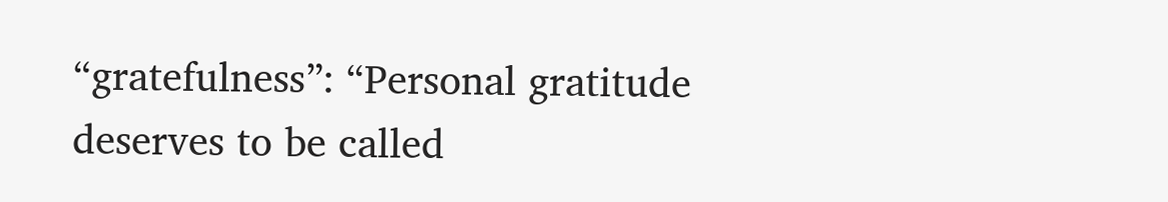“gratefulness”: “Personal gratitude deserves to be called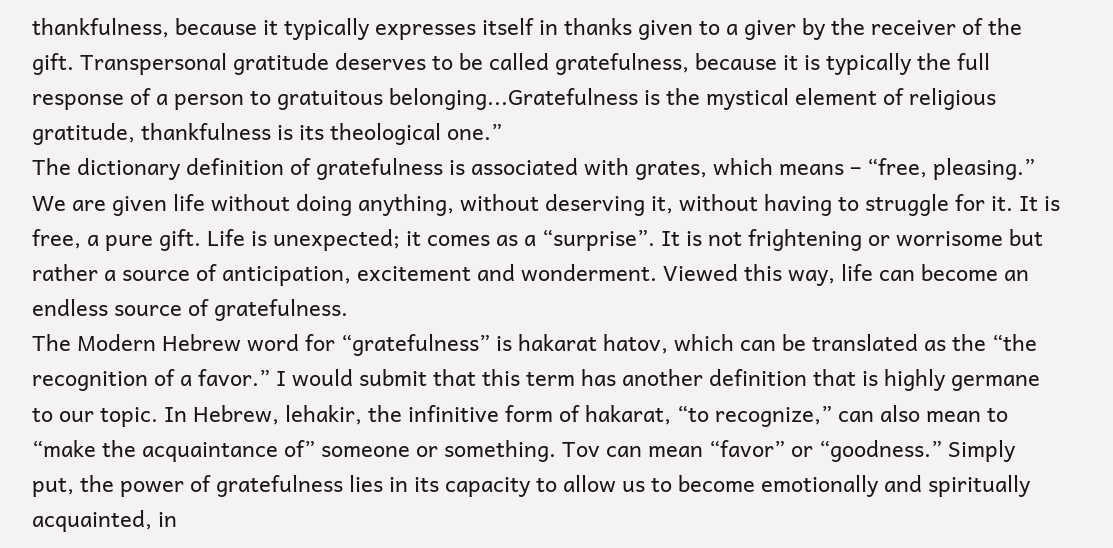thankfulness, because it typically expresses itself in thanks given to a giver by the receiver of the gift. Transpersonal gratitude deserves to be called gratefulness, because it is typically the full response of a person to gratuitous belonging...Gratefulness is the mystical element of religious gratitude, thankfulness is its theological one.”
The dictionary definition of gratefulness is associated with grates, which means – “free, pleasing.” We are given life without doing anything, without deserving it, without having to struggle for it. It is free, a pure gift. Life is unexpected; it comes as a “surprise”. It is not frightening or worrisome but rather a source of anticipation, excitement and wonderment. Viewed this way, life can become an endless source of gratefulness.
The Modern Hebrew word for “gratefulness” is hakarat hatov, which can be translated as the “the recognition of a favor.” I would submit that this term has another definition that is highly germane to our topic. In Hebrew, lehakir, the infinitive form of hakarat, “to recognize,” can also mean to “make the acquaintance of” someone or something. Tov can mean “favor” or “goodness.” Simply put, the power of gratefulness lies in its capacity to allow us to become emotionally and spiritually acquainted, in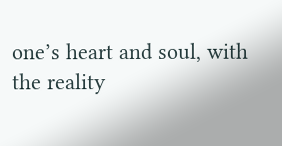one’s heart and soul, with the reality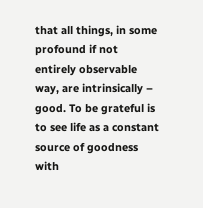that all things, in some profound if not entirely observable way, are intrinsically – good. To be grateful is to see life as a constant source of goodness with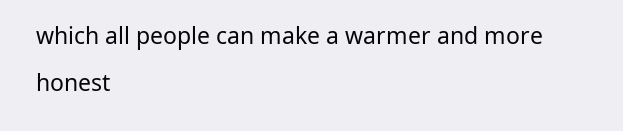which all people can make a warmer and more honest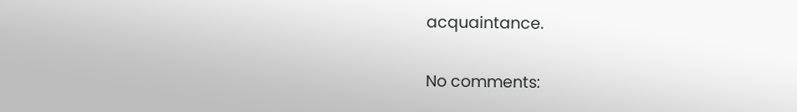acquaintance.

No comments: